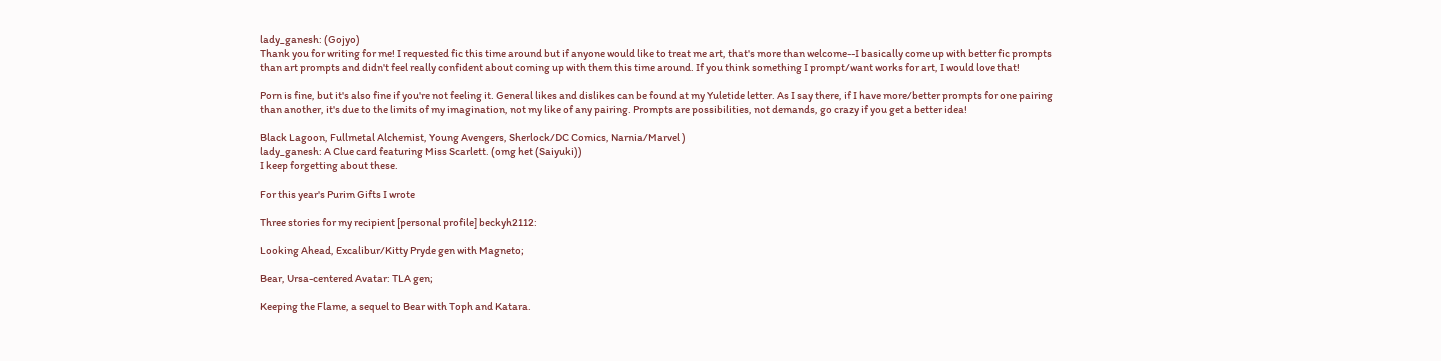lady_ganesh: (Gojyo)
Thank you for writing for me! I requested fic this time around but if anyone would like to treat me art, that's more than welcome--I basically come up with better fic prompts than art prompts and didn't feel really confident about coming up with them this time around. If you think something I prompt/want works for art, I would love that!

Porn is fine, but it's also fine if you're not feeling it. General likes and dislikes can be found at my Yuletide letter. As I say there, if I have more/better prompts for one pairing than another, it's due to the limits of my imagination, not my like of any pairing. Prompts are possibilities, not demands, go crazy if you get a better idea!

Black Lagoon, Fullmetal Alchemist, Young Avengers, Sherlock/DC Comics, Narnia/Marvel )
lady_ganesh: A Clue card featuring Miss Scarlett. (omg het (Saiyuki))
I keep forgetting about these.

For this year's Purim Gifts I wrote

Three stories for my recipient [personal profile] beckyh2112:

Looking Ahead, Excalibur/Kitty Pryde gen with Magneto;

Bear, Ursa-centered Avatar: TLA gen;

Keeping the Flame, a sequel to Bear with Toph and Katara.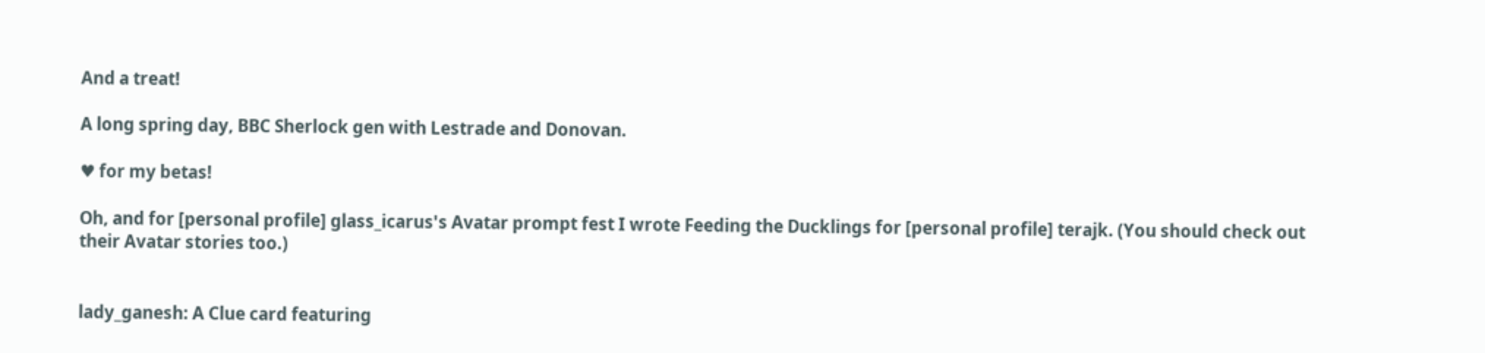And a treat!

A long spring day, BBC Sherlock gen with Lestrade and Donovan.

♥ for my betas!

Oh, and for [personal profile] glass_icarus's Avatar prompt fest I wrote Feeding the Ducklings for [personal profile] terajk. (You should check out their Avatar stories too.)


lady_ganesh: A Clue card featuring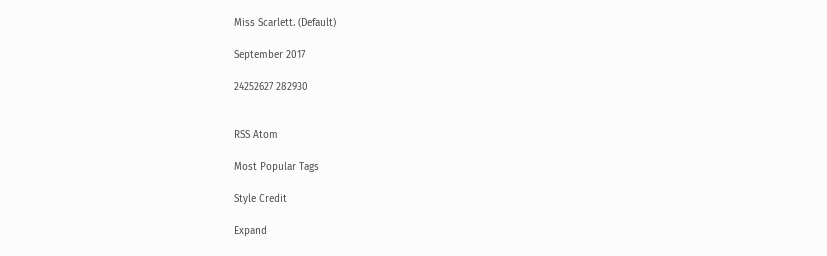Miss Scarlett. (Default)

September 2017

24252627 282930


RSS Atom

Most Popular Tags

Style Credit

Expand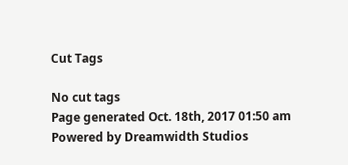Cut Tags

No cut tags
Page generated Oct. 18th, 2017 01:50 am
Powered by Dreamwidth Studios